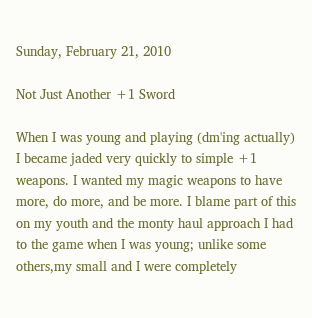Sunday, February 21, 2010

Not Just Another +1 Sword

When I was young and playing (dm'ing actually) I became jaded very quickly to simple +1 weapons. I wanted my magic weapons to have more, do more, and be more. I blame part of this on my youth and the monty haul approach I had to the game when I was young; unlike some others,my small and I were completely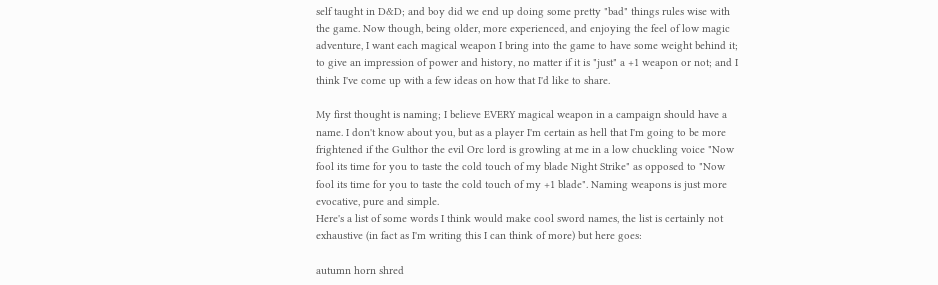self taught in D&D; and boy did we end up doing some pretty "bad" things rules wise with the game. Now though, being older, more experienced, and enjoying the feel of low magic adventure, I want each magical weapon I bring into the game to have some weight behind it; to give an impression of power and history, no matter if it is "just" a +1 weapon or not; and I think I've come up with a few ideas on how that I'd like to share.

My first thought is naming; I believe EVERY magical weapon in a campaign should have a name. I don't know about you, but as a player I'm certain as hell that I'm going to be more frightened if the Gulthor the evil Orc lord is growling at me in a low chuckling voice "Now fool its time for you to taste the cold touch of my blade Night Strike" as opposed to "Now fool its time for you to taste the cold touch of my +1 blade". Naming weapons is just more evocative, pure and simple.
Here's a list of some words I think would make cool sword names, the list is certainly not exhaustive (in fact as I'm writing this I can think of more) but here goes:

autumn horn shred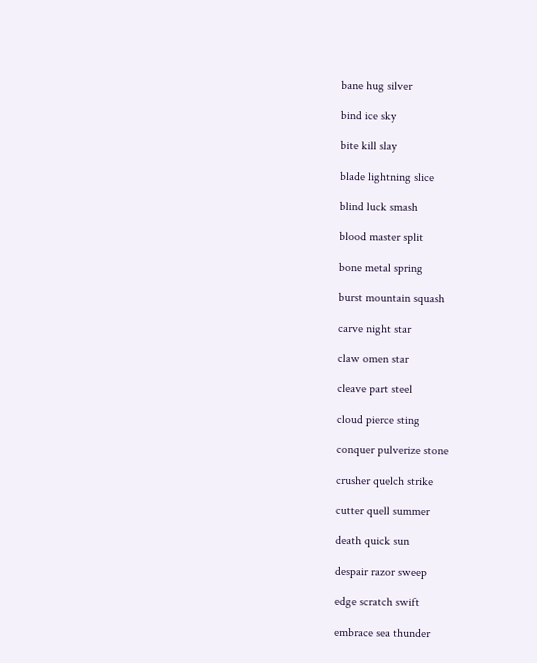bane hug silver

bind ice sky

bite kill slay

blade lightning slice

blind luck smash

blood master split

bone metal spring

burst mountain squash

carve night star

claw omen star

cleave part steel

cloud pierce sting

conquer pulverize stone

crusher quelch strike

cutter quell summer

death quick sun

despair razor sweep

edge scratch swift

embrace sea thunder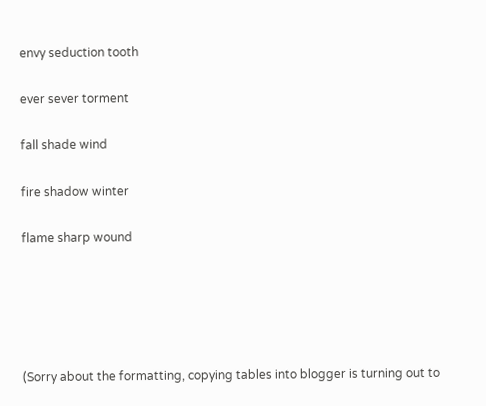envy seduction tooth

ever sever torment

fall shade wind

fire shadow winter

flame sharp wound





(Sorry about the formatting, copying tables into blogger is turning out to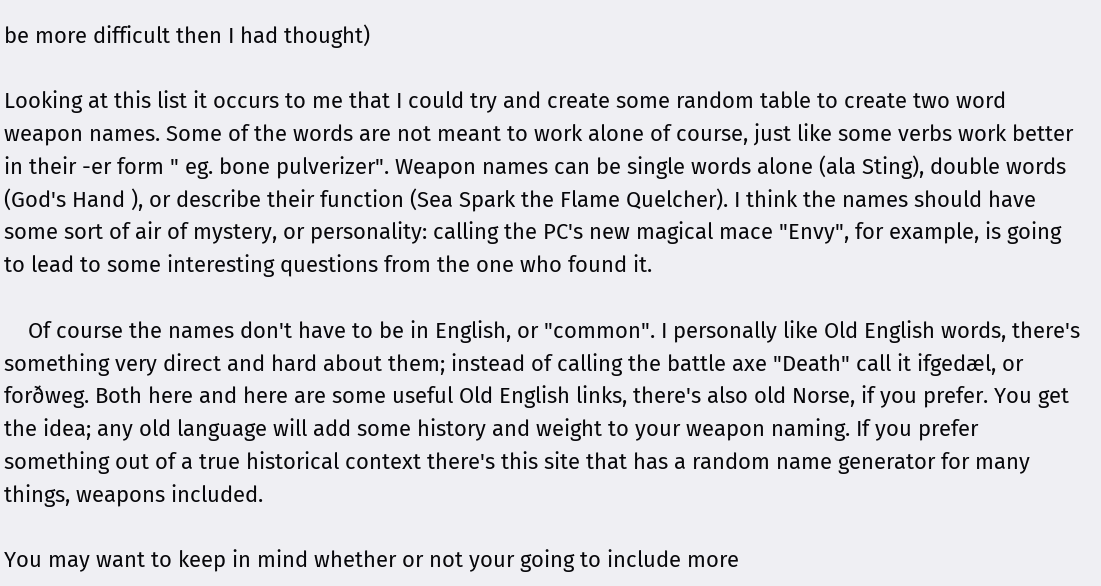be more difficult then I had thought)

Looking at this list it occurs to me that I could try and create some random table to create two word weapon names. Some of the words are not meant to work alone of course, just like some verbs work better in their -er form " eg. bone pulverizer". Weapon names can be single words alone (ala Sting), double words (God's Hand ), or describe their function (Sea Spark the Flame Quelcher). I think the names should have some sort of air of mystery, or personality: calling the PC's new magical mace "Envy", for example, is going to lead to some interesting questions from the one who found it.

    Of course the names don't have to be in English, or "common". I personally like Old English words, there's something very direct and hard about them; instead of calling the battle axe "Death" call it ifgedæl, or forðweg. Both here and here are some useful Old English links, there's also old Norse, if you prefer. You get the idea; any old language will add some history and weight to your weapon naming. If you prefer something out of a true historical context there's this site that has a random name generator for many things, weapons included.

You may want to keep in mind whether or not your going to include more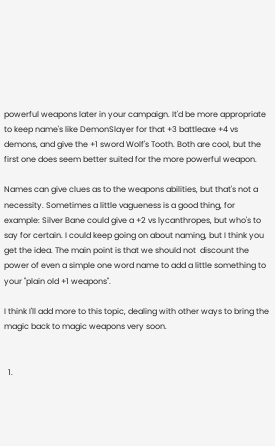powerful weapons later in your campaign. It'd be more appropriate to keep name's like DemonSlayer for that +3 battleaxe +4 vs demons, and give the +1 sword Wolf's Tooth. Both are cool, but the first one does seem better suited for the more powerful weapon.

Names can give clues as to the weapons abilities, but that's not a necessity. Sometimes a little vagueness is a good thing, for example: Silver Bane could give a +2 vs lycanthropes, but who's to say for certain. I could keep going on about naming, but I think you get the idea. The main point is that we should not  discount the power of even a simple one word name to add a little something to your "plain old +1 weapons".

I think I'll add more to this topic, dealing with other ways to bring the magic back to magic weapons very soon.


  1.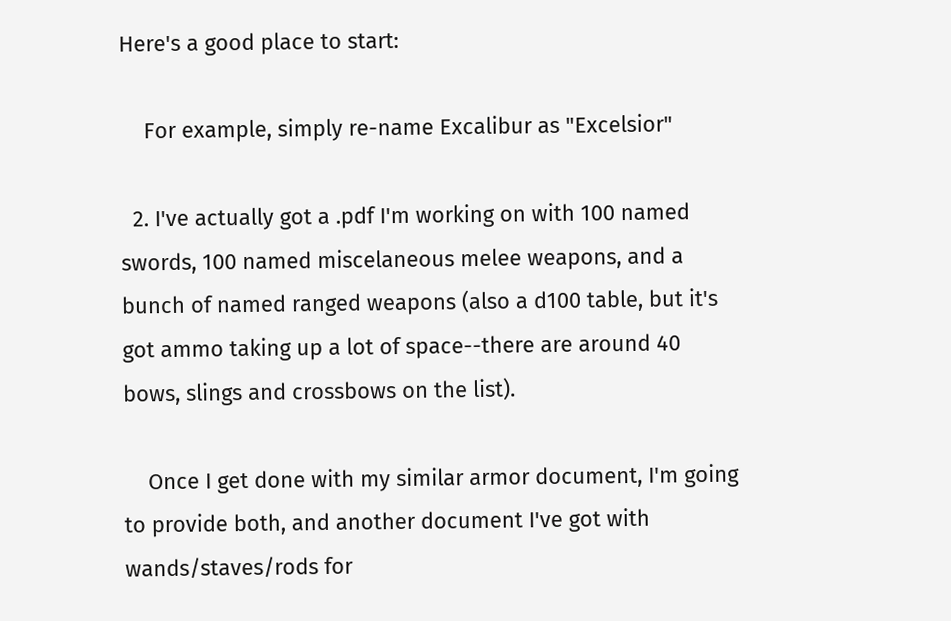Here's a good place to start:

    For example, simply re-name Excalibur as "Excelsior"

  2. I've actually got a .pdf I'm working on with 100 named swords, 100 named miscelaneous melee weapons, and a bunch of named ranged weapons (also a d100 table, but it's got ammo taking up a lot of space--there are around 40 bows, slings and crossbows on the list).

    Once I get done with my similar armor document, I'm going to provide both, and another document I've got with wands/staves/rods for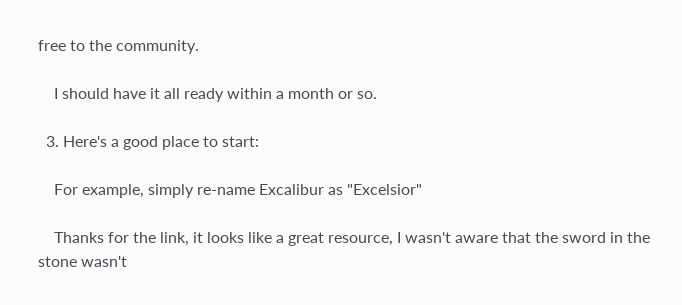free to the community.

    I should have it all ready within a month or so.

  3. Here's a good place to start:

    For example, simply re-name Excalibur as "Excelsior"

    Thanks for the link, it looks like a great resource, I wasn't aware that the sword in the stone wasn't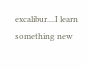excalibur....I learn something new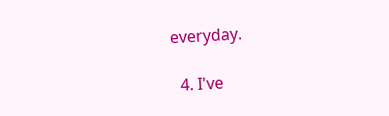everyday.

  4. I've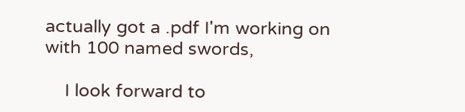actually got a .pdf I'm working on with 100 named swords,

    I look forward to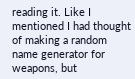reading it. Like I mentioned I had thought of making a random name generator for weapons, but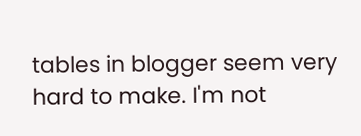tables in blogger seem very hard to make. I'm not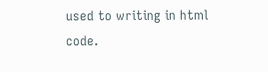used to writing in html code.